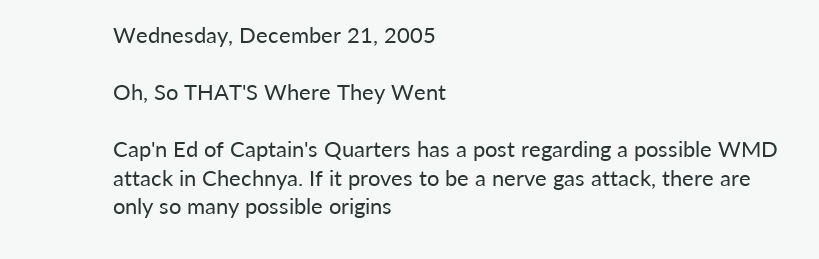Wednesday, December 21, 2005

Oh, So THAT'S Where They Went

Cap'n Ed of Captain's Quarters has a post regarding a possible WMD attack in Chechnya. If it proves to be a nerve gas attack, there are only so many possible origins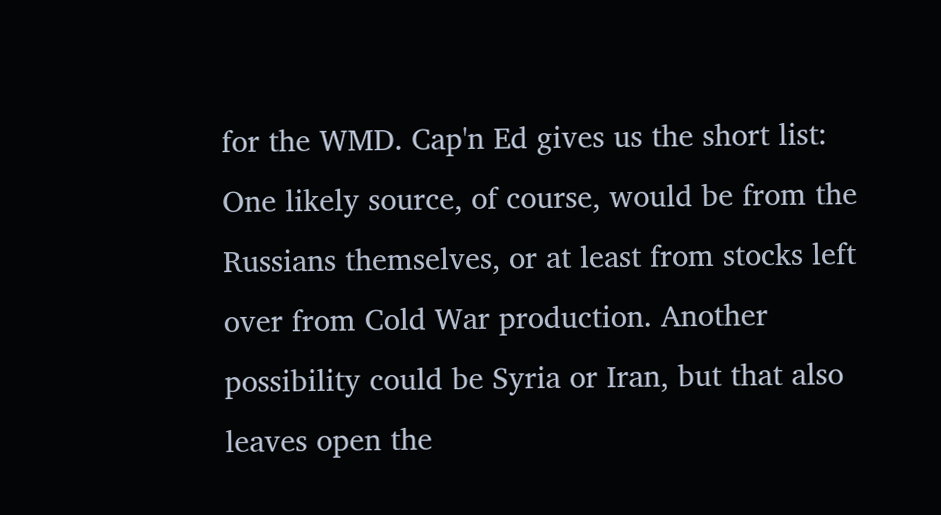for the WMD. Cap'n Ed gives us the short list:
One likely source, of course, would be from the Russians themselves, or at least from stocks left over from Cold War production. Another possibility could be Syria or Iran, but that also leaves open the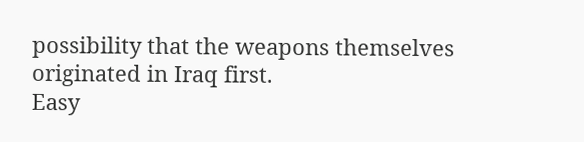possibility that the weapons themselves originated in Iraq first.
Easy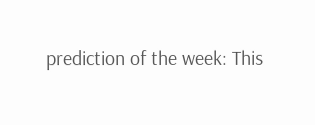prediction of the week: This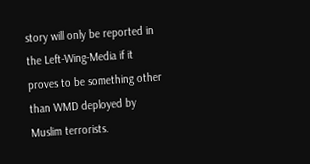story will only be reported in the Left-Wing-Media if it proves to be something other than WMD deployed by Muslim terrorists.